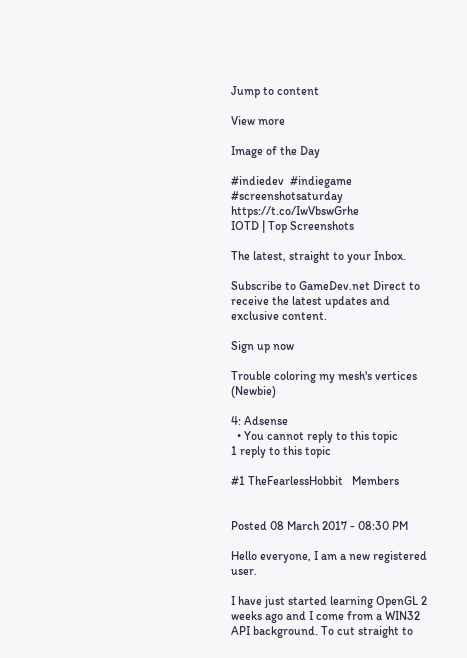Jump to content

View more

Image of the Day

#indiedev  #indiegame #screenshotsaturday https://t.co/IwVbswGrhe
IOTD | Top Screenshots

The latest, straight to your Inbox.

Subscribe to GameDev.net Direct to receive the latest updates and exclusive content.

Sign up now

Trouble coloring my mesh's vertices (Newbie)

4: Adsense
  • You cannot reply to this topic
1 reply to this topic

#1 TheFearlessHobbit   Members


Posted 08 March 2017 - 08:30 PM

Hello everyone, I am a new registered user.

I have just started learning OpenGL 2 weeks ago and I come from a WIN32 API background. To cut straight to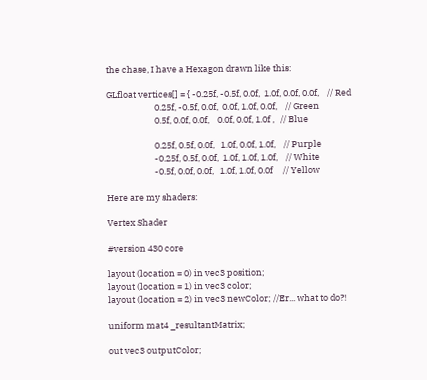the chase, I have a Hexagon drawn like this:

GLfloat vertices[] = { -0.25f, -0.5f, 0.0f,  1.0f, 0.0f, 0.0f,    // Red
                        0.25f, -0.5f, 0.0f,  0.0f, 1.0f, 0.0f,    // Green
                        0.5f, 0.0f, 0.0f,    0.0f, 0.0f, 1.0f ,   // Blue

                        0.25f, 0.5f, 0.0f,   1.0f, 0.0f, 1.0f,    // Purple
                        -0.25f, 0.5f, 0.0f,  1.0f, 1.0f, 1.0f,    // White
                        -0.5f, 0.0f, 0.0f,   1.0f, 1.0f, 0.0f     // Yellow

Here are my shaders:

Vertex Shader

#version 430 core

layout (location = 0) in vec3 position;
layout (location = 1) in vec3 color;
layout (location = 2) in vec3 newColor; //Er... what to do?!

uniform mat4 _resultantMatrix;

out vec3 outputColor;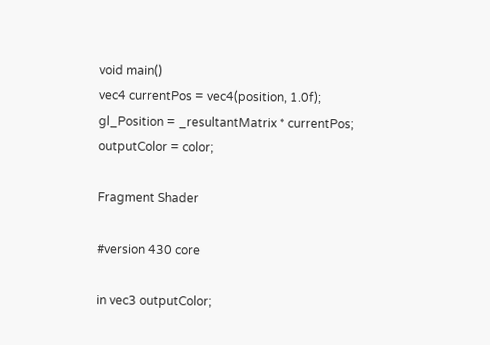void main()
vec4 currentPos = vec4(position, 1.0f);
gl_Position = _resultantMatrix * currentPos;
outputColor = color;

Fragment Shader

#version 430 core

in vec3 outputColor;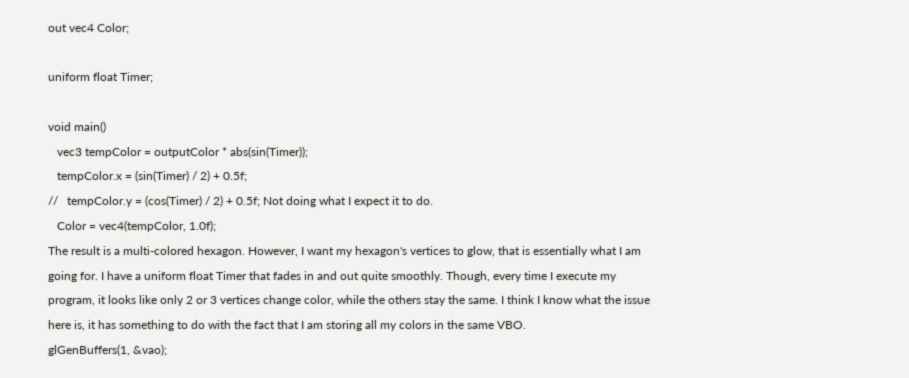out vec4 Color;

uniform float Timer;

void main()
   vec3 tempColor = outputColor * abs(sin(Timer));
   tempColor.x = (sin(Timer) / 2) + 0.5f;
//   tempColor.y = (cos(Timer) / 2) + 0.5f; Not doing what I expect it to do.
   Color = vec4(tempColor, 1.0f);
The result is a multi-colored hexagon. However, I want my hexagon's vertices to glow, that is essentially what I am going for. I have a uniform float Timer that fades in and out quite smoothly. Though, every time I execute my program, it looks like only 2 or 3 vertices change color, while the others stay the same. I think I know what the issue here is, it has something to do with the fact that I am storing all my colors in the same VBO.
glGenBuffers(1, &vao);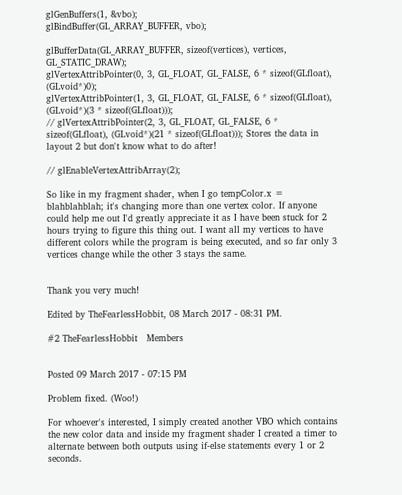glGenBuffers(1, &vbo);
glBindBuffer(GL_ARRAY_BUFFER, vbo);

glBufferData(GL_ARRAY_BUFFER, sizeof(vertices), vertices, GL_STATIC_DRAW);
glVertexAttribPointer(0, 3, GL_FLOAT, GL_FALSE, 6 * sizeof(GLfloat), (GLvoid*)0);
glVertexAttribPointer(1, 3, GL_FLOAT, GL_FALSE, 6 * sizeof(GLfloat), (GLvoid*)(3 * sizeof(GLfloat)));
// glVertexAttribPointer(2, 3, GL_FLOAT, GL_FALSE, 6 * sizeof(GLfloat), (GLvoid*)(21 * sizeof(GLfloat))); Stores the data in layout 2 but don't know what to do after!

// glEnableVertexAttribArray(2);

So like in my fragment shader, when I go tempColor.x = blahblahblah; it's changing more than one vertex color. If anyone could help me out I'd greatly appreciate it as I have been stuck for 2 hours trying to figure this thing out. I want all my vertices to have different colors while the program is being executed, and so far only 3 vertices change while the other 3 stays the same.


Thank you very much!

Edited by TheFearlessHobbit, 08 March 2017 - 08:31 PM.

#2 TheFearlessHobbit   Members


Posted 09 March 2017 - 07:15 PM

Problem fixed. (Woo!)

For whoever's interested, I simply created another VBO which contains the new color data and inside my fragment shader I created a timer to alternate between both outputs using if-else statements every 1 or 2 seconds.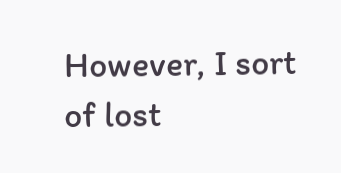However, I sort of lost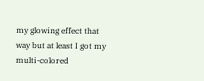my glowing effect that way but at least I got my multi-colored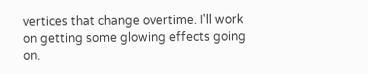vertices that change overtime. I'll work on getting some glowing effects going on.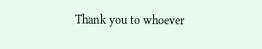Thank you to whoever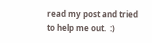read my post and tried to help me out.  :)